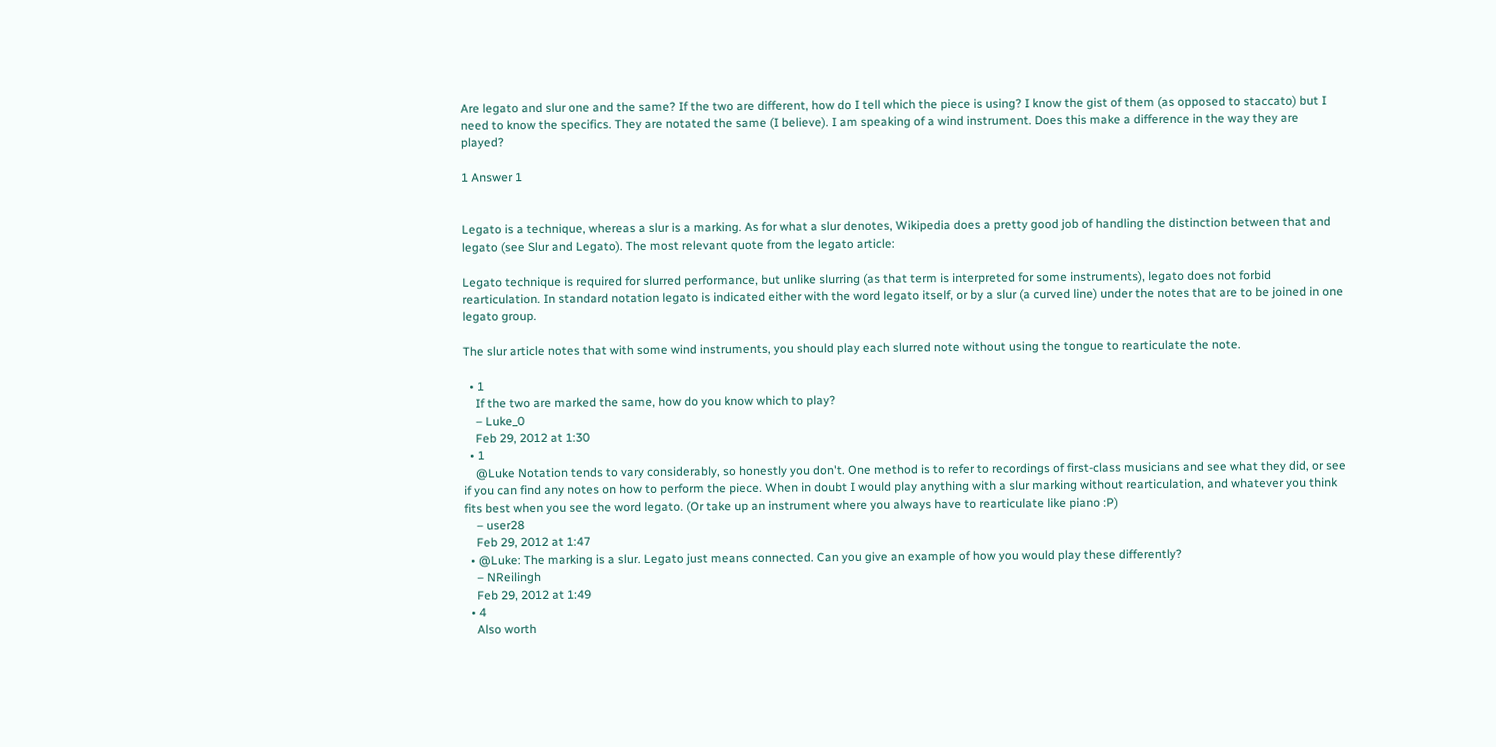Are legato and slur one and the same? If the two are different, how do I tell which the piece is using? I know the gist of them (as opposed to staccato) but I need to know the specifics. They are notated the same (I believe). I am speaking of a wind instrument. Does this make a difference in the way they are played?

1 Answer 1


Legato is a technique, whereas a slur is a marking. As for what a slur denotes, Wikipedia does a pretty good job of handling the distinction between that and legato (see Slur and Legato). The most relevant quote from the legato article:

Legato technique is required for slurred performance, but unlike slurring (as that term is interpreted for some instruments), legato does not forbid rearticulation. In standard notation legato is indicated either with the word legato itself, or by a slur (a curved line) under the notes that are to be joined in one legato group.

The slur article notes that with some wind instruments, you should play each slurred note without using the tongue to rearticulate the note.

  • 1
    If the two are marked the same, how do you know which to play?
    – Luke_0
    Feb 29, 2012 at 1:30
  • 1
    @Luke Notation tends to vary considerably, so honestly you don't. One method is to refer to recordings of first-class musicians and see what they did, or see if you can find any notes on how to perform the piece. When in doubt I would play anything with a slur marking without rearticulation, and whatever you think fits best when you see the word legato. (Or take up an instrument where you always have to rearticulate like piano :P)
    – user28
    Feb 29, 2012 at 1:47
  • @Luke: The marking is a slur. Legato just means connected. Can you give an example of how you would play these differently?
    – NReilingh
    Feb 29, 2012 at 1:49
  • 4
    Also worth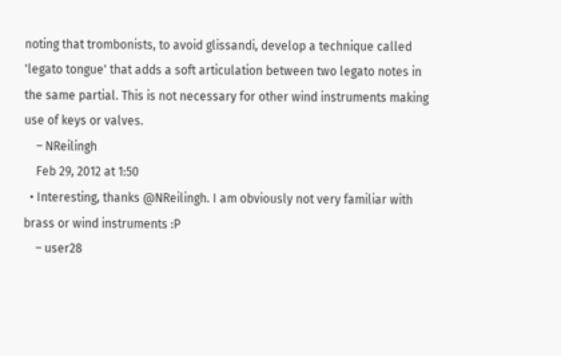noting that trombonists, to avoid glissandi, develop a technique called 'legato tongue' that adds a soft articulation between two legato notes in the same partial. This is not necessary for other wind instruments making use of keys or valves.
    – NReilingh
    Feb 29, 2012 at 1:50
  • Interesting, thanks @NReilingh. I am obviously not very familiar with brass or wind instruments :P
    – user28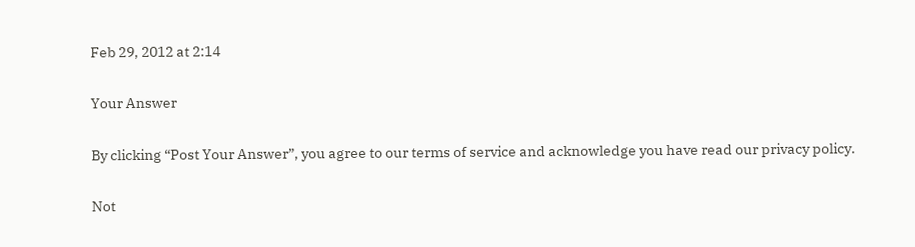Feb 29, 2012 at 2:14

Your Answer

By clicking “Post Your Answer”, you agree to our terms of service and acknowledge you have read our privacy policy.

Not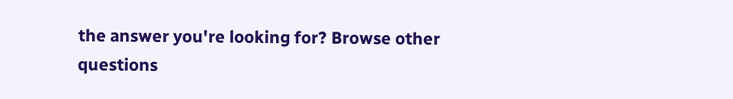the answer you're looking for? Browse other questions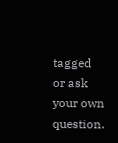tagged or ask your own question.